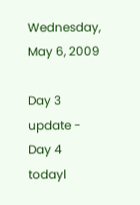Wednesday, May 6, 2009

Day 3 update - Day 4 todayl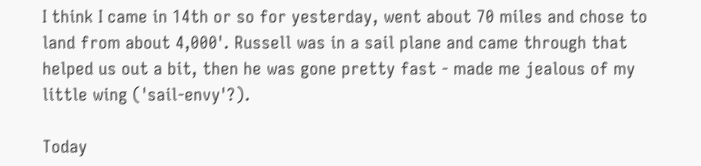I think I came in 14th or so for yesterday, went about 70 miles and chose to land from about 4,000'. Russell was in a sail plane and came through that helped us out a bit, then he was gone pretty fast - made me jealous of my little wing ('sail-envy'?).

Today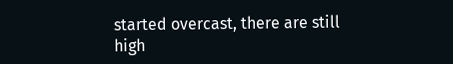started overcast, there are still high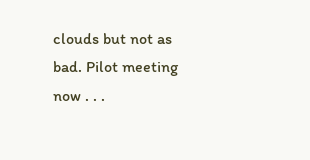clouds but not as bad. Pilot meeting now . . .